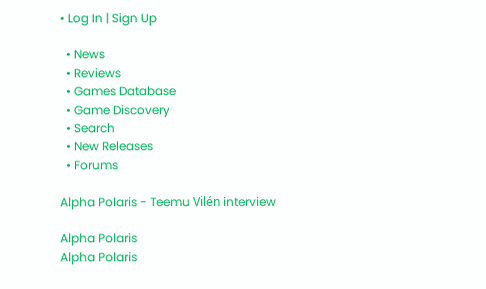• Log In | Sign Up

  • News
  • Reviews
  • Games Database
  • Game Discovery
  • Search
  • New Releases
  • Forums

Alpha Polaris - Teemu Vilén interview

Alpha Polaris
Alpha Polaris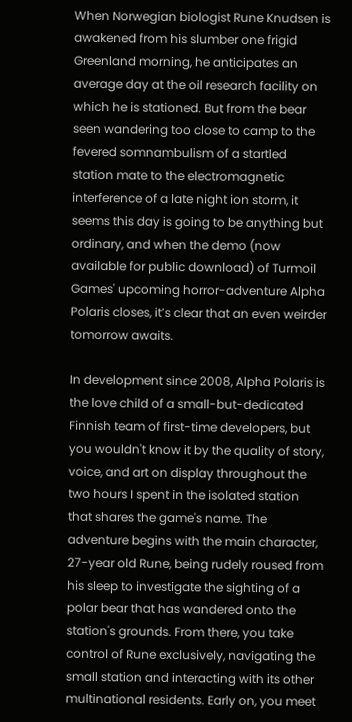When Norwegian biologist Rune Knudsen is awakened from his slumber one frigid Greenland morning, he anticipates an average day at the oil research facility on which he is stationed. But from the bear seen wandering too close to camp to the fevered somnambulism of a startled station mate to the electromagnetic interference of a late night ion storm, it seems this day is going to be anything but ordinary, and when the demo (now available for public download) of Turmoil Games' upcoming horror-adventure Alpha Polaris closes, it’s clear that an even weirder tomorrow awaits.

In development since 2008, Alpha Polaris is the love child of a small-but-dedicated Finnish team of first-time developers, but you wouldn't know it by the quality of story, voice, and art on display throughout the two hours I spent in the isolated station that shares the game's name. The adventure begins with the main character, 27-year old Rune, being rudely roused from his sleep to investigate the sighting of a polar bear that has wandered onto the station's grounds. From there, you take control of Rune exclusively, navigating the small station and interacting with its other multinational residents. Early on, you meet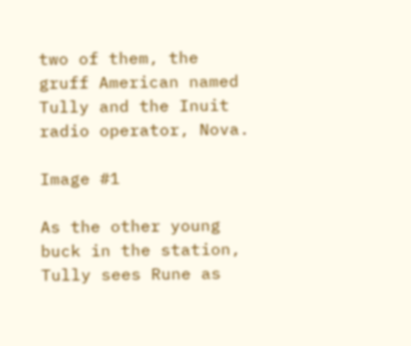two of them, the gruff American named Tully and the Inuit radio operator, Nova.

Image #1

As the other young buck in the station, Tully sees Rune as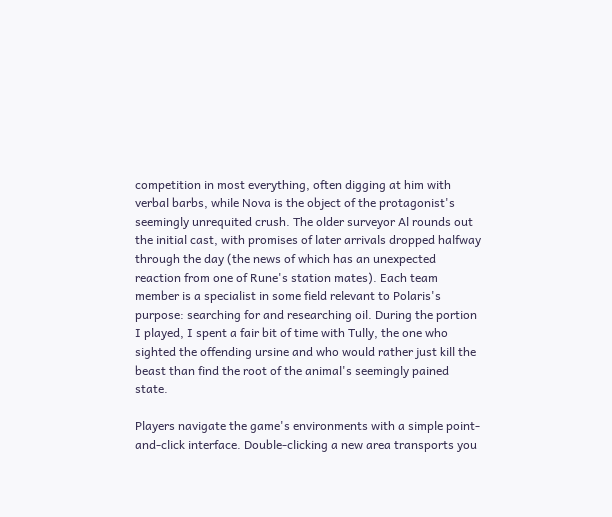competition in most everything, often digging at him with verbal barbs, while Nova is the object of the protagonist's seemingly unrequited crush. The older surveyor Al rounds out the initial cast, with promises of later arrivals dropped halfway through the day (the news of which has an unexpected reaction from one of Rune's station mates). Each team member is a specialist in some field relevant to Polaris's purpose: searching for and researching oil. During the portion I played, I spent a fair bit of time with Tully, the one who sighted the offending ursine and who would rather just kill the beast than find the root of the animal's seemingly pained state.

Players navigate the game's environments with a simple point-and-click interface. Double-clicking a new area transports you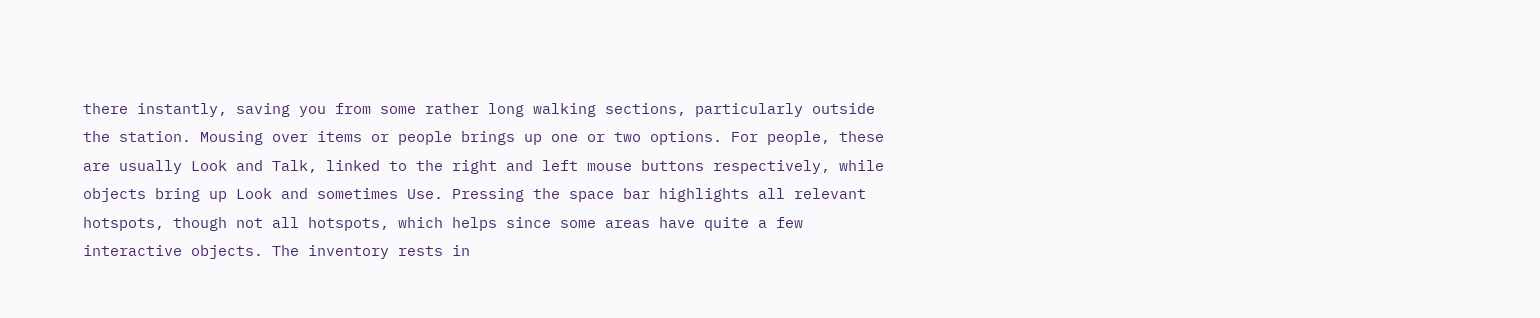there instantly, saving you from some rather long walking sections, particularly outside the station. Mousing over items or people brings up one or two options. For people, these are usually Look and Talk, linked to the right and left mouse buttons respectively, while objects bring up Look and sometimes Use. Pressing the space bar highlights all relevant hotspots, though not all hotspots, which helps since some areas have quite a few interactive objects. The inventory rests in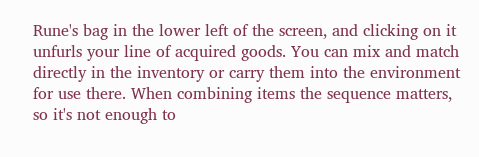Rune's bag in the lower left of the screen, and clicking on it unfurls your line of acquired goods. You can mix and match directly in the inventory or carry them into the environment for use there. When combining items the sequence matters, so it's not enough to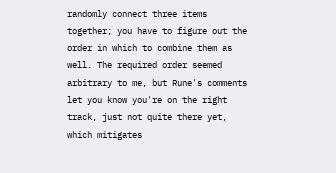randomly connect three items together; you have to figure out the order in which to combine them as well. The required order seemed arbitrary to me, but Rune's comments let you know you're on the right track, just not quite there yet, which mitigates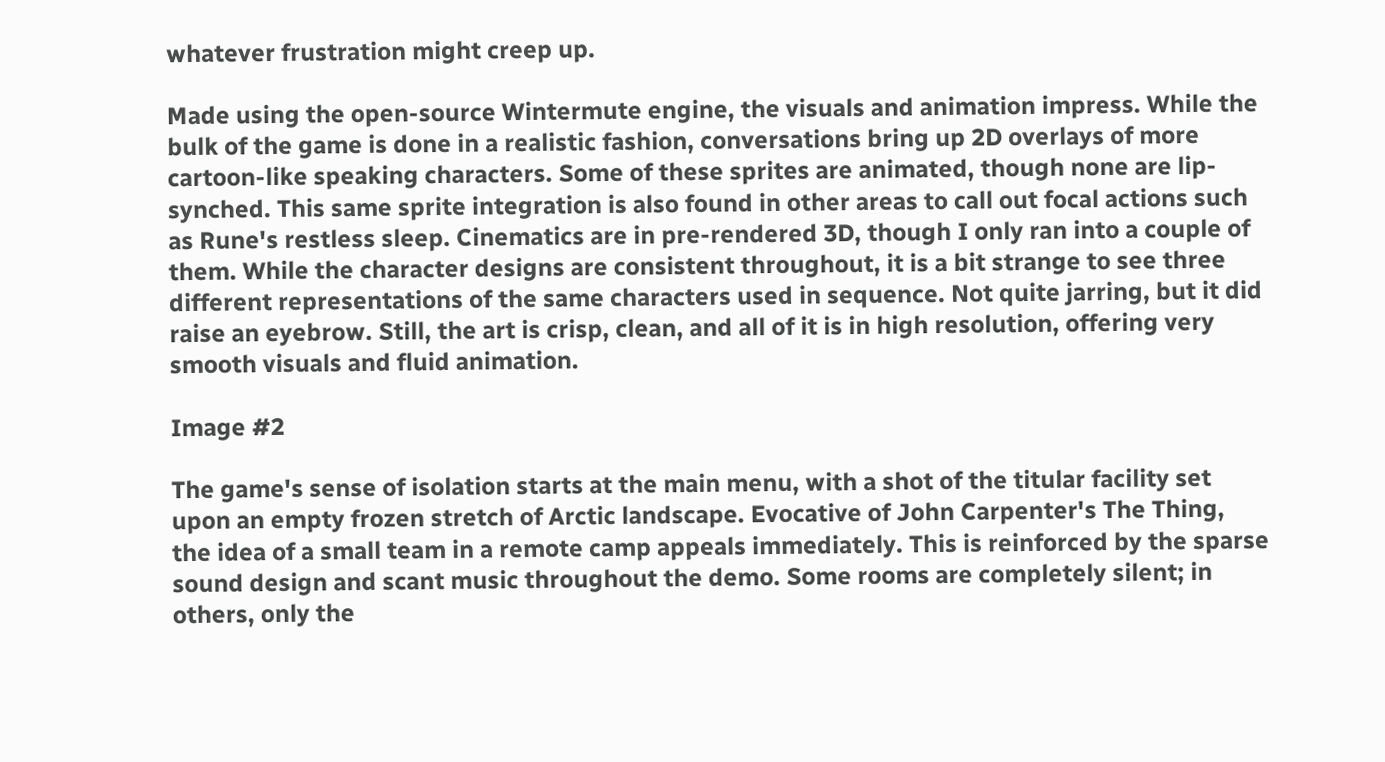whatever frustration might creep up.

Made using the open-source Wintermute engine, the visuals and animation impress. While the bulk of the game is done in a realistic fashion, conversations bring up 2D overlays of more cartoon-like speaking characters. Some of these sprites are animated, though none are lip-synched. This same sprite integration is also found in other areas to call out focal actions such as Rune's restless sleep. Cinematics are in pre-rendered 3D, though I only ran into a couple of them. While the character designs are consistent throughout, it is a bit strange to see three different representations of the same characters used in sequence. Not quite jarring, but it did raise an eyebrow. Still, the art is crisp, clean, and all of it is in high resolution, offering very smooth visuals and fluid animation.

Image #2

The game's sense of isolation starts at the main menu, with a shot of the titular facility set upon an empty frozen stretch of Arctic landscape. Evocative of John Carpenter's The Thing, the idea of a small team in a remote camp appeals immediately. This is reinforced by the sparse sound design and scant music throughout the demo. Some rooms are completely silent; in others, only the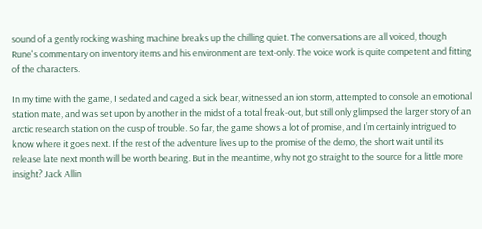sound of a gently rocking washing machine breaks up the chilling quiet. The conversations are all voiced, though Rune's commentary on inventory items and his environment are text-only. The voice work is quite competent and fitting of the characters.

In my time with the game, I sedated and caged a sick bear, witnessed an ion storm, attempted to console an emotional station mate, and was set upon by another in the midst of a total freak-out, but still only glimpsed the larger story of an arctic research station on the cusp of trouble. So far, the game shows a lot of promise, and I’m certainly intrigued to know where it goes next. If the rest of the adventure lives up to the promise of the demo, the short wait until its release late next month will be worth bearing. But in the meantime, why not go straight to the source for a little more insight? Jack Allin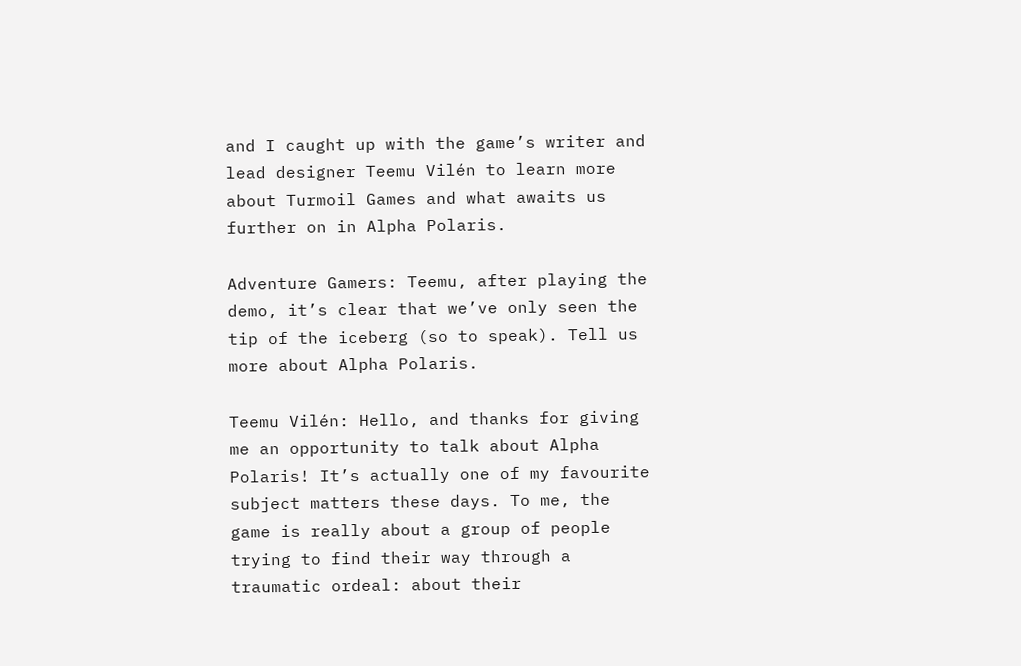and I caught up with the game’s writer and lead designer Teemu Vilén to learn more about Turmoil Games and what awaits us further on in Alpha Polaris.

Adventure Gamers: Teemu, after playing the demo, it’s clear that we’ve only seen the tip of the iceberg (so to speak). Tell us more about Alpha Polaris.

Teemu Vilén: Hello, and thanks for giving me an opportunity to talk about Alpha Polaris! It’s actually one of my favourite subject matters these days. To me, the game is really about a group of people trying to find their way through a traumatic ordeal: about their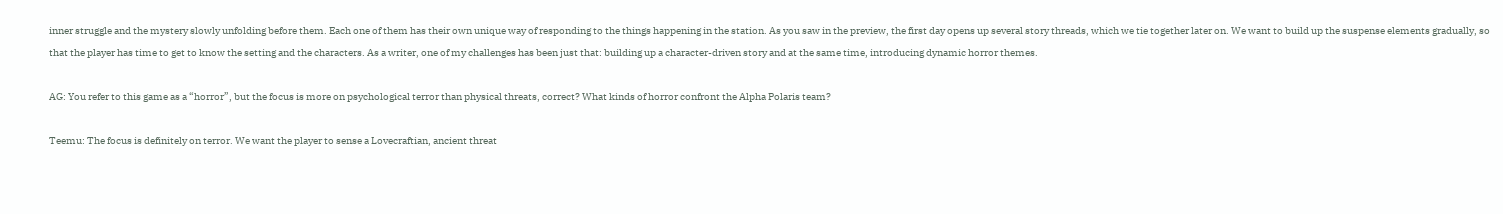inner struggle and the mystery slowly unfolding before them. Each one of them has their own unique way of responding to the things happening in the station. As you saw in the preview, the first day opens up several story threads, which we tie together later on. We want to build up the suspense elements gradually, so that the player has time to get to know the setting and the characters. As a writer, one of my challenges has been just that: building up a character-driven story and at the same time, introducing dynamic horror themes.

AG: You refer to this game as a “horror”, but the focus is more on psychological terror than physical threats, correct? What kinds of horror confront the Alpha Polaris team?

Teemu: The focus is definitely on terror. We want the player to sense a Lovecraftian, ancient threat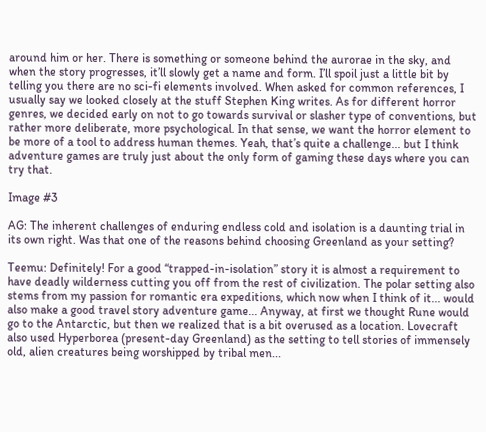around him or her. There is something or someone behind the aurorae in the sky, and when the story progresses, it’ll slowly get a name and form. I’ll spoil just a little bit by telling you there are no sci-fi elements involved. When asked for common references, I usually say we looked closely at the stuff Stephen King writes. As for different horror genres, we decided early on not to go towards survival or slasher type of conventions, but rather more deliberate, more psychological. In that sense, we want the horror element to be more of a tool to address human themes. Yeah, that’s quite a challenge... but I think adventure games are truly just about the only form of gaming these days where you can try that.

Image #3

AG: The inherent challenges of enduring endless cold and isolation is a daunting trial in its own right. Was that one of the reasons behind choosing Greenland as your setting?

Teemu: Definitely! For a good “trapped-in-isolation” story it is almost a requirement to have deadly wilderness cutting you off from the rest of civilization. The polar setting also stems from my passion for romantic era expeditions, which now when I think of it... would also make a good travel story adventure game... Anyway, at first we thought Rune would go to the Antarctic, but then we realized that is a bit overused as a location. Lovecraft also used Hyperborea (present-day Greenland) as the setting to tell stories of immensely old, alien creatures being worshipped by tribal men...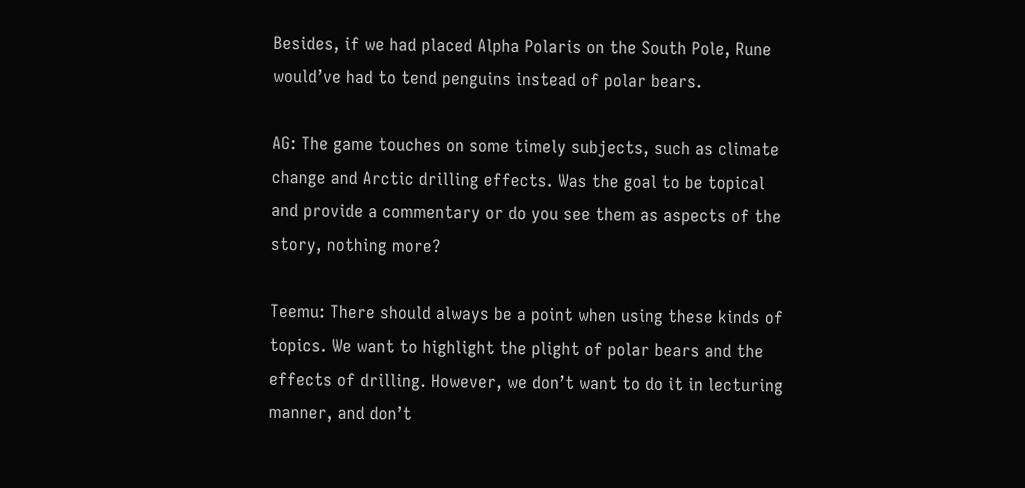Besides, if we had placed Alpha Polaris on the South Pole, Rune would’ve had to tend penguins instead of polar bears.

AG: The game touches on some timely subjects, such as climate change and Arctic drilling effects. Was the goal to be topical and provide a commentary or do you see them as aspects of the story, nothing more?

Teemu: There should always be a point when using these kinds of topics. We want to highlight the plight of polar bears and the effects of drilling. However, we don’t want to do it in lecturing manner, and don’t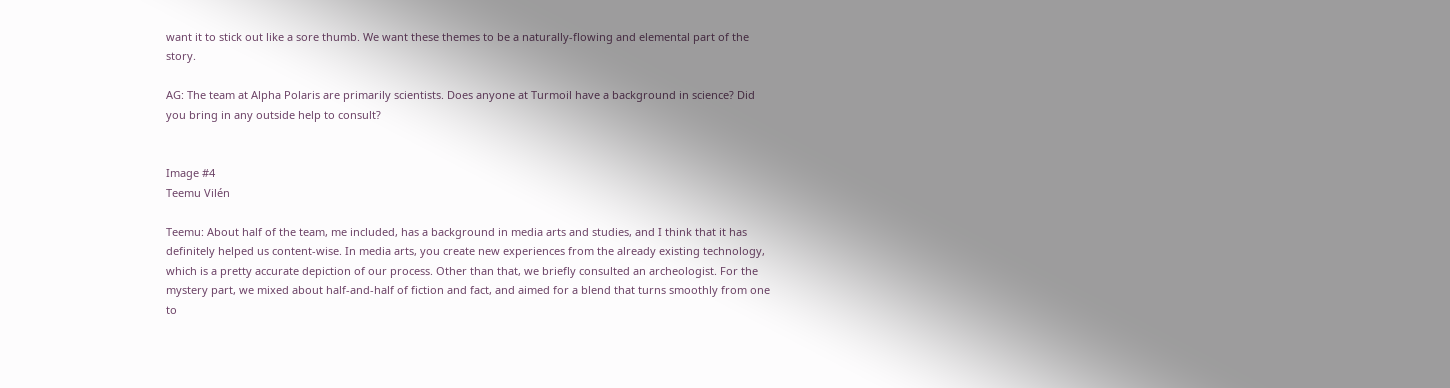want it to stick out like a sore thumb. We want these themes to be a naturally-flowing and elemental part of the story.

AG: The team at Alpha Polaris are primarily scientists. Does anyone at Turmoil have a background in science? Did you bring in any outside help to consult?


Image #4
Teemu Vilén

Teemu: About half of the team, me included, has a background in media arts and studies, and I think that it has definitely helped us content-wise. In media arts, you create new experiences from the already existing technology, which is a pretty accurate depiction of our process. Other than that, we briefly consulted an archeologist. For the mystery part, we mixed about half-and-half of fiction and fact, and aimed for a blend that turns smoothly from one to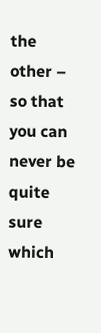the other – so that you can never be quite sure which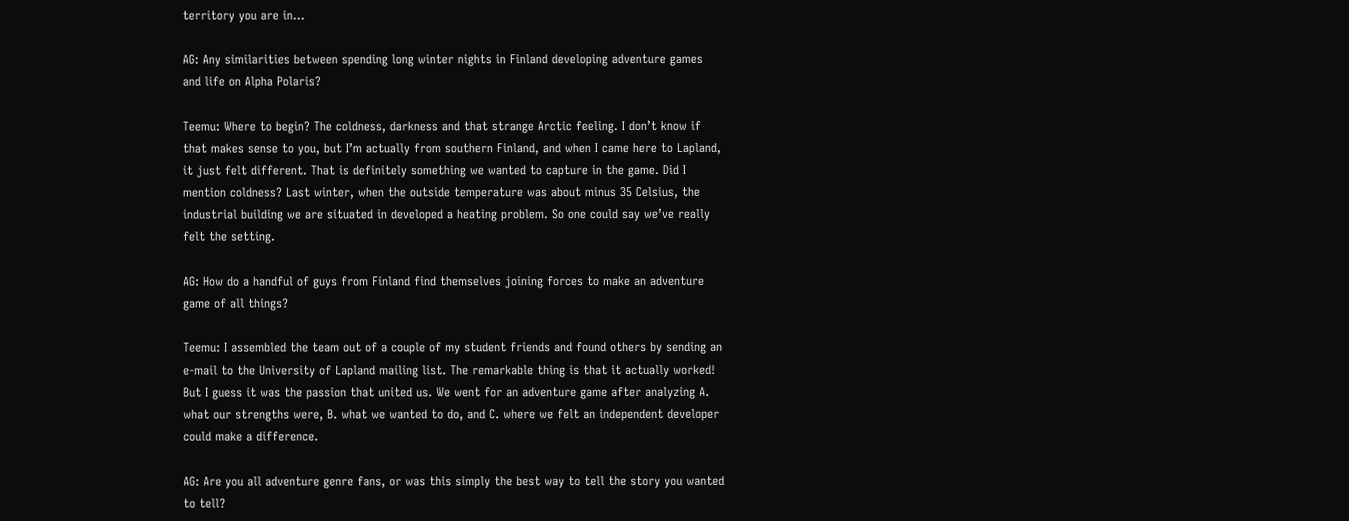territory you are in...

AG: Any similarities between spending long winter nights in Finland developing adventure games and life on Alpha Polaris?

Teemu: Where to begin? The coldness, darkness and that strange Arctic feeling. I don’t know if that makes sense to you, but I’m actually from southern Finland, and when I came here to Lapland, it just felt different. That is definitely something we wanted to capture in the game. Did I mention coldness? Last winter, when the outside temperature was about minus 35 Celsius, the industrial building we are situated in developed a heating problem. So one could say we’ve really felt the setting.

AG: How do a handful of guys from Finland find themselves joining forces to make an adventure game of all things?

Teemu: I assembled the team out of a couple of my student friends and found others by sending an e-mail to the University of Lapland mailing list. The remarkable thing is that it actually worked! But I guess it was the passion that united us. We went for an adventure game after analyzing A. what our strengths were, B. what we wanted to do, and C. where we felt an independent developer could make a difference.

AG: Are you all adventure genre fans, or was this simply the best way to tell the story you wanted to tell?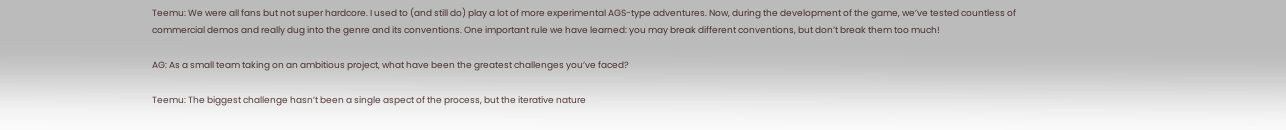Teemu: We were all fans but not super hardcore. I used to (and still do) play a lot of more experimental AGS-type adventures. Now, during the development of the game, we’ve tested countless of commercial demos and really dug into the genre and its conventions. One important rule we have learned: you may break different conventions, but don’t break them too much!

AG: As a small team taking on an ambitious project, what have been the greatest challenges you’ve faced?

Teemu: The biggest challenge hasn’t been a single aspect of the process, but the iterative nature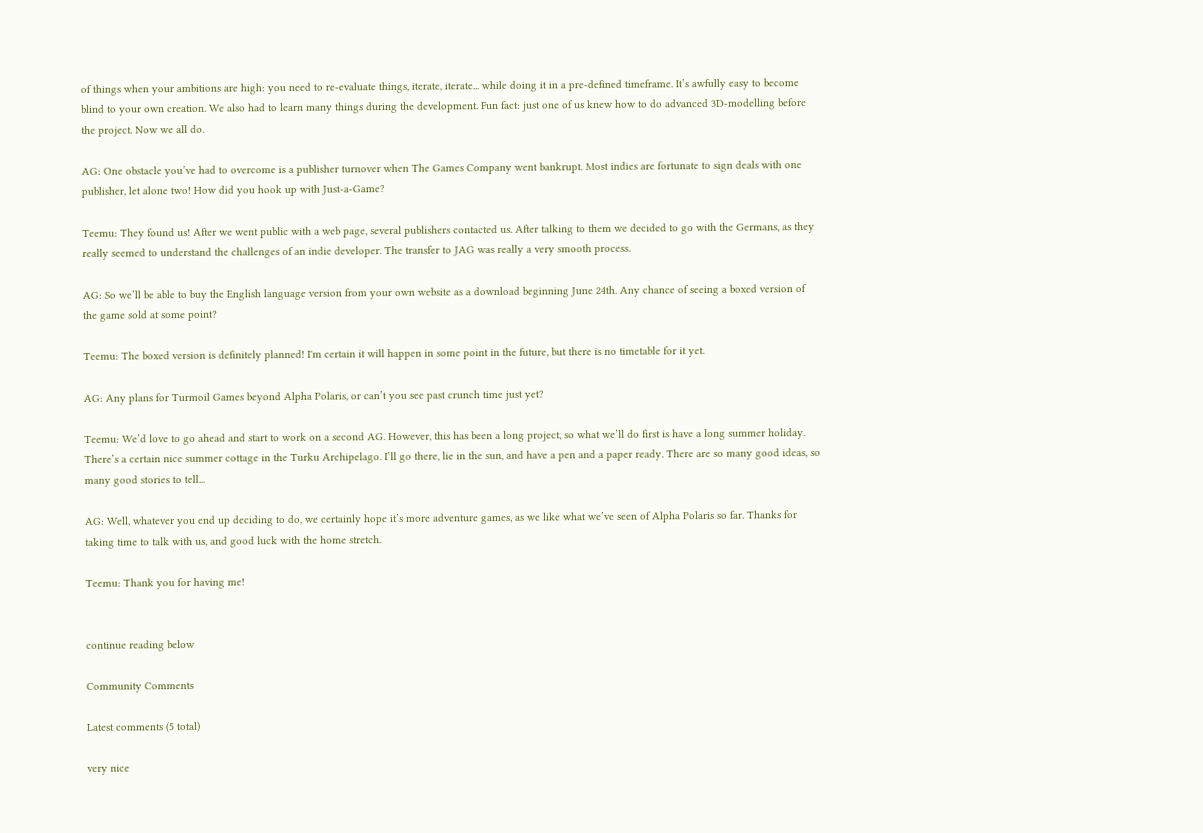of things when your ambitions are high: you need to re-evaluate things, iterate, iterate... while doing it in a pre-defined timeframe. It’s awfully easy to become blind to your own creation. We also had to learn many things during the development. Fun fact: just one of us knew how to do advanced 3D-modelling before the project. Now we all do.

AG: One obstacle you’ve had to overcome is a publisher turnover when The Games Company went bankrupt. Most indies are fortunate to sign deals with one publisher, let alone two! How did you hook up with Just-a-Game?

Teemu: They found us! After we went public with a web page, several publishers contacted us. After talking to them we decided to go with the Germans, as they really seemed to understand the challenges of an indie developer. The transfer to JAG was really a very smooth process.

AG: So we’ll be able to buy the English language version from your own website as a download beginning June 24th. Any chance of seeing a boxed version of the game sold at some point?

Teemu: The boxed version is definitely planned! I'm certain it will happen in some point in the future, but there is no timetable for it yet.

AG: Any plans for Turmoil Games beyond Alpha Polaris, or can’t you see past crunch time just yet?

Teemu: We’d love to go ahead and start to work on a second AG. However, this has been a long project, so what we’ll do first is have a long summer holiday. There’s a certain nice summer cottage in the Turku Archipelago. I’ll go there, lie in the sun, and have a pen and a paper ready. There are so many good ideas, so many good stories to tell...

AG: Well, whatever you end up deciding to do, we certainly hope it’s more adventure games, as we like what we’ve seen of Alpha Polaris so far. Thanks for taking time to talk with us, and good luck with the home stretch.

Teemu: Thank you for having me!


continue reading below

Community Comments

Latest comments (5 total)

very nice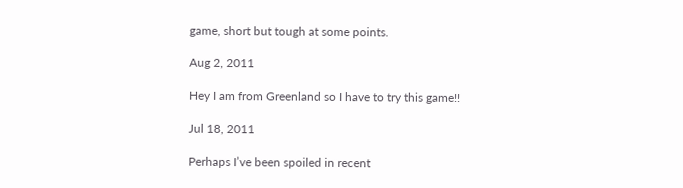game, short but tough at some points.

Aug 2, 2011

Hey I am from Greenland so I have to try this game!!

Jul 18, 2011

Perhaps I’ve been spoiled in recent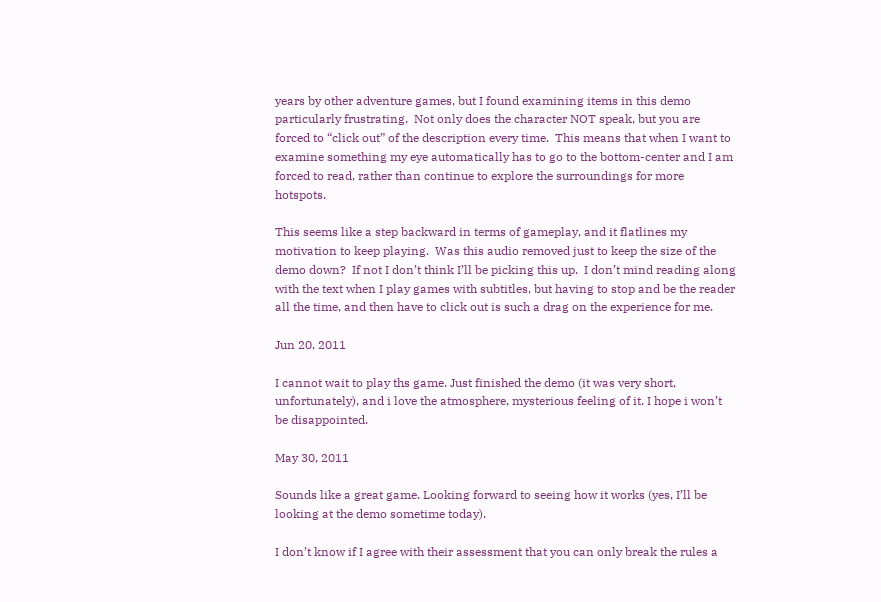years by other adventure games, but I found examining items in this demo particularly frustrating.  Not only does the character NOT speak, but you are forced to “click out” of the description every time.  This means that when I want to examine something my eye automatically has to go to the bottom-center and I am forced to read, rather than continue to explore the surroundings for more hotspots.

This seems like a step backward in terms of gameplay, and it flatlines my motivation to keep playing.  Was this audio removed just to keep the size of the demo down?  If not I don’t think I’ll be picking this up.  I don’t mind reading along with the text when I play games with subtitles, but having to stop and be the reader all the time, and then have to click out is such a drag on the experience for me.

Jun 20, 2011

I cannot wait to play ths game. Just finished the demo (it was very short, unfortunately), and i love the atmosphere, mysterious feeling of it. I hope i won’t be disappointed.

May 30, 2011

Sounds like a great game. Looking forward to seeing how it works (yes, I’ll be looking at the demo sometime today).

I don’t know if I agree with their assessment that you can only break the rules a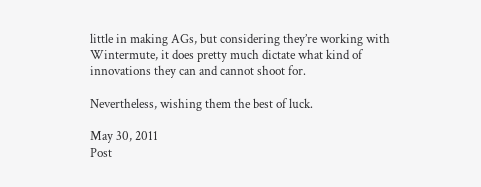little in making AGs, but considering they’re working with Wintermute, it does pretty much dictate what kind of innovations they can and cannot shoot for.

Nevertheless, wishing them the best of luck.

May 30, 2011
Post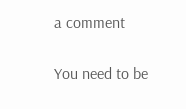a comment

You need to be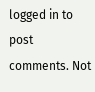logged in to post comments. Not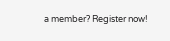a member? Register now!